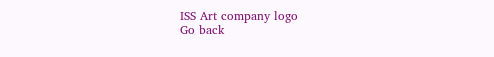ISS Art company logo
Go back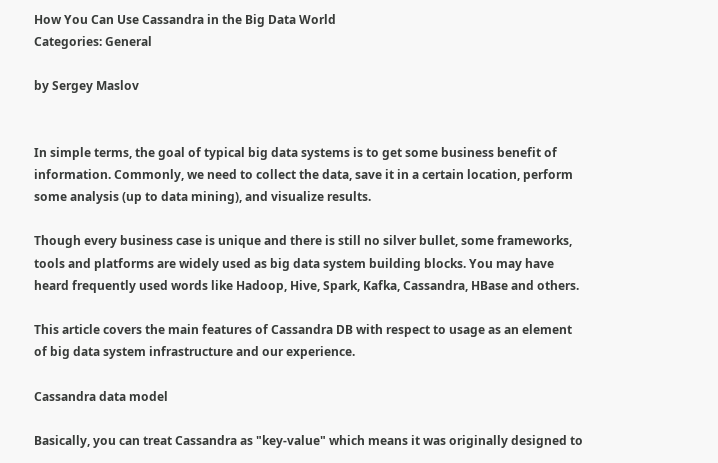How You Can Use Cassandra in the Big Data World
Categories: General

by Sergey Maslov


In simple terms, the goal of typical big data systems is to get some business benefit of information. Commonly, we need to collect the data, save it in a certain location, perform some analysis (up to data mining), and visualize results.

Though every business case is unique and there is still no silver bullet, some frameworks, tools and platforms are widely used as big data system building blocks. You may have heard frequently used words like Hadoop, Hive, Spark, Kafka, Cassandra, HBase and others.

This article covers the main features of Cassandra DB with respect to usage as an element of big data system infrastructure and our experience.

Cassandra data model

Basically, you can treat Cassandra as "key-value" which means it was originally designed to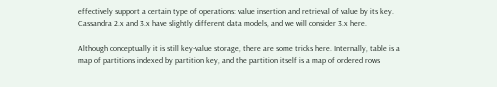effectively support a certain type of operations: value insertion and retrieval of value by its key. Cassandra 2.x and 3.x have slightly different data models, and we will consider 3.x here.

Although conceptually it is still key-value storage, there are some tricks here. Internally, table is a map of partitions indexed by partition key, and the partition itself is a map of ordered rows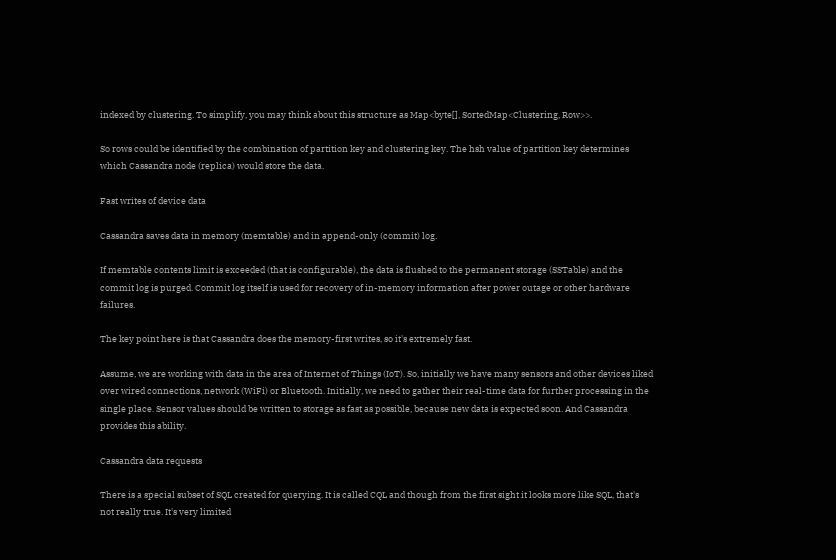indexed by clustering. To simplify, you may think about this structure as Map<byte[], SortedMap<Clustering, Row>>.

So rows could be identified by the combination of partition key and clustering key. The hsh value of partition key determines which Cassandra node (replica) would store the data.

Fast writes of device data

Cassandra saves data in memory (memtable) and in append-only (commit) log.

If memtable contents limit is exceeded (that is configurable), the data is flushed to the permanent storage (SSTable) and the commit log is purged. Commit log itself is used for recovery of in-memory information after power outage or other hardware failures.

The key point here is that Cassandra does the memory-first writes, so it's extremely fast.

Assume, we are working with data in the area of Internet of Things (IoT). So, initially we have many sensors and other devices liked over wired connections, network (WiFi) or Bluetooth. Initially, we need to gather their real-time data for further processing in the single place. Sensor values should be written to storage as fast as possible, because new data is expected soon. And Cassandra provides this ability.

Cassandra data requests

There is a special subset of SQL created for querying. It is called CQL and though from the first sight it looks more like SQL, that's not really true. It's very limited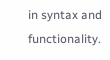in syntax and functionality.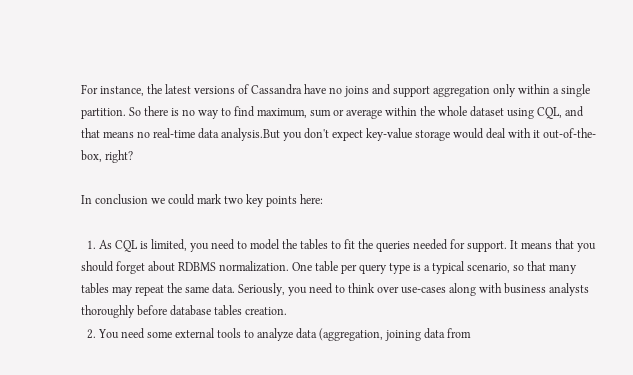For instance, the latest versions of Cassandra have no joins and support aggregation only within a single partition. So there is no way to find maximum, sum or average within the whole dataset using CQL, and that means no real-time data analysis.But you don't expect key-value storage would deal with it out-of-the-box, right?

In conclusion we could mark two key points here:

  1. As CQL is limited, you need to model the tables to fit the queries needed for support. It means that you should forget about RDBMS normalization. One table per query type is a typical scenario, so that many tables may repeat the same data. Seriously, you need to think over use-cases along with business analysts thoroughly before database tables creation.
  2. You need some external tools to analyze data (aggregation, joining data from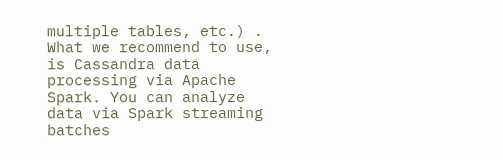multiple tables, etc.) . What we recommend to use, is Cassandra data processing via Apache Spark. You can analyze data via Spark streaming batches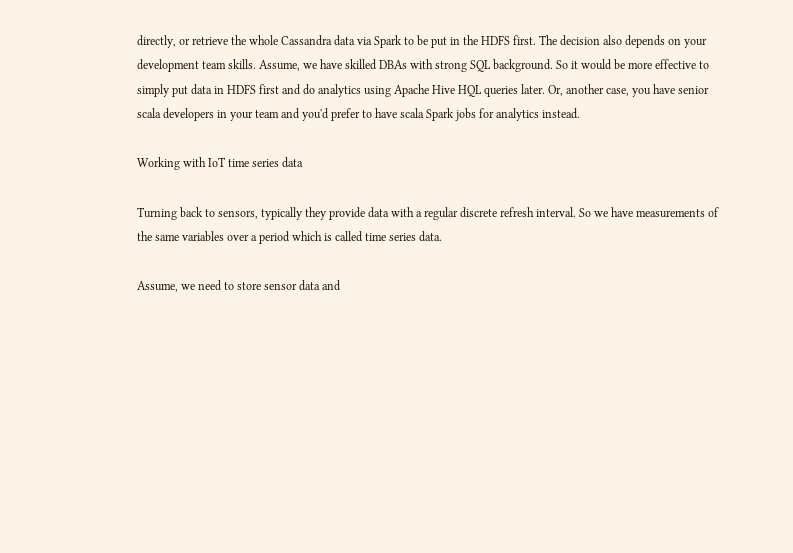directly, or retrieve the whole Cassandra data via Spark to be put in the HDFS first. The decision also depends on your development team skills. Assume, we have skilled DBAs with strong SQL background. So it would be more effective to simply put data in HDFS first and do analytics using Apache Hive HQL queries later. Or, another case, you have senior scala developers in your team and you'd prefer to have scala Spark jobs for analytics instead.

Working with IoT time series data

Turning back to sensors, typically they provide data with a regular discrete refresh interval. So we have measurements of the same variables over a period which is called time series data.

Assume, we need to store sensor data and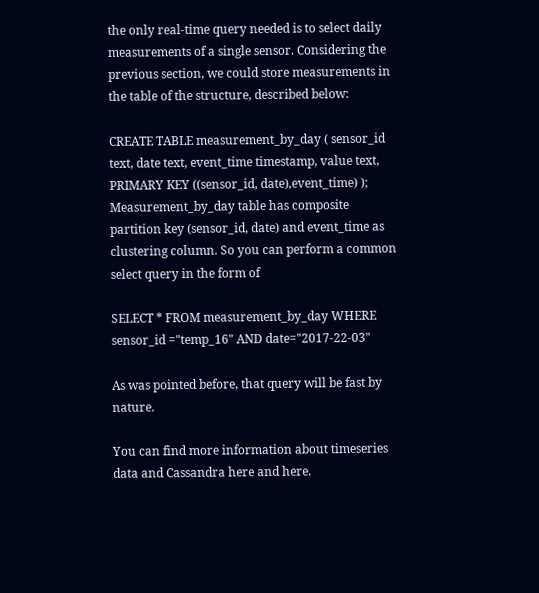the only real-time query needed is to select daily measurements of a single sensor. Considering the previous section, we could store measurements in the table of the structure, described below:

CREATE TABLE measurement_by_day ( sensor_id text, date text, event_time timestamp, value text, PRIMARY KEY ((sensor_id, date),event_time) ); Measurement_by_day table has composite partition key (sensor_id, date) and event_time as clustering column. So you can perform a common select query in the form of

SELECT * FROM measurement_by_day WHERE sensor_id ="temp_16" AND date="2017-22-03"

As was pointed before, that query will be fast by nature.

You can find more information about timeseries data and Cassandra here and here.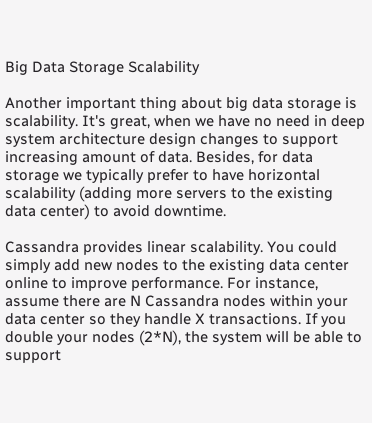Big Data Storage Scalability

Another important thing about big data storage is scalability. It's great, when we have no need in deep system architecture design changes to support increasing amount of data. Besides, for data storage we typically prefer to have horizontal scalability (adding more servers to the existing data center) to avoid downtime.

Cassandra provides linear scalability. You could simply add new nodes to the existing data center online to improve performance. For instance, assume there are N Cassandra nodes within your data center so they handle X transactions. If you double your nodes (2*N), the system will be able to support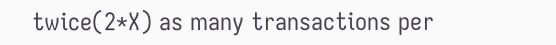twice(2*X) as many transactions per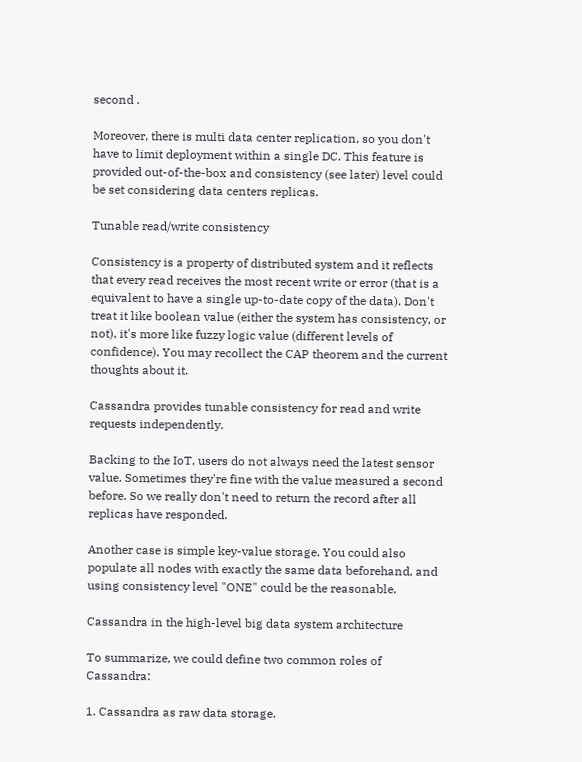second .

Moreover, there is multi data center replication, so you don't have to limit deployment within a single DC. This feature is provided out-of-the-box and consistency (see later) level could be set considering data centers replicas.

Tunable read/write consistency

Consistency is a property of distributed system and it reflects that every read receives the most recent write or error (that is a equivalent to have a single up-to-date copy of the data). Don't treat it like boolean value (either the system has consistency, or not), it's more like fuzzy logic value (different levels of confidence). You may recollect the CAP theorem and the current thoughts about it.

Cassandra provides tunable consistency for read and write requests independently.

Backing to the IoT, users do not always need the latest sensor value. Sometimes they're fine with the value measured a second before. So we really don't need to return the record after all replicas have responded.

Another case is simple key-value storage. You could also populate all nodes with exactly the same data beforehand, and using consistency level "ONE" could be the reasonable.

Cassandra in the high-level big data system architecture

To summarize, we could define two common roles of Cassandra:

1. Cassandra as raw data storage.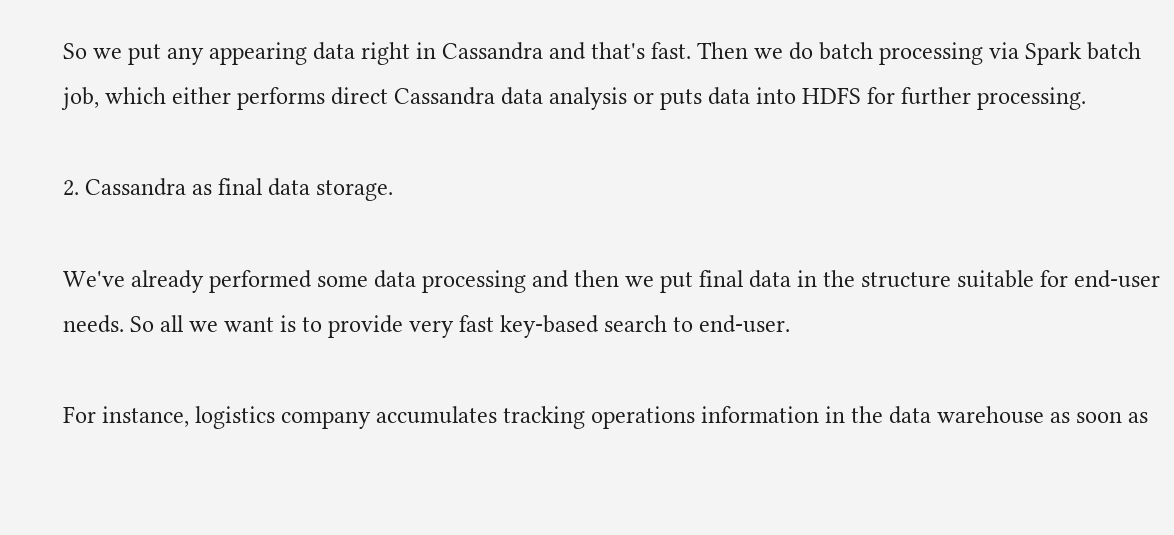So we put any appearing data right in Cassandra and that's fast. Then we do batch processing via Spark batch job, which either performs direct Cassandra data analysis or puts data into HDFS for further processing.

2. Cassandra as final data storage.

We've already performed some data processing and then we put final data in the structure suitable for end-user needs. So all we want is to provide very fast key-based search to end-user.

For instance, logistics company accumulates tracking operations information in the data warehouse as soon as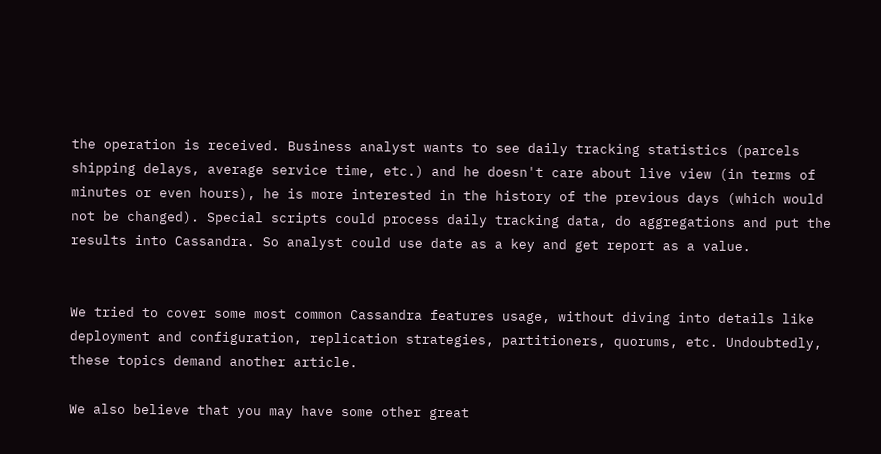the operation is received. Business analyst wants to see daily tracking statistics (parcels shipping delays, average service time, etc.) and he doesn't care about live view (in terms of minutes or even hours), he is more interested in the history of the previous days (which would not be changed). Special scripts could process daily tracking data, do aggregations and put the results into Cassandra. So analyst could use date as a key and get report as a value.


We tried to cover some most common Cassandra features usage, without diving into details like deployment and configuration, replication strategies, partitioners, quorums, etc. Undoubtedly, these topics demand another article.

We also believe that you may have some other great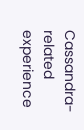Cassandra-related experience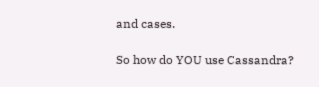and cases.

So how do YOU use Cassandra?